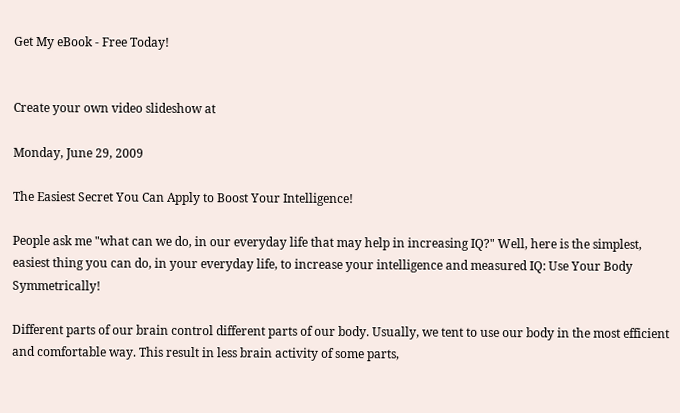Get My eBook - Free Today!


Create your own video slideshow at

Monday, June 29, 2009

The Easiest Secret You Can Apply to Boost Your Intelligence!

People ask me "what can we do, in our everyday life that may help in increasing IQ?" Well, here is the simplest, easiest thing you can do, in your everyday life, to increase your intelligence and measured IQ: Use Your Body Symmetrically!

Different parts of our brain control different parts of our body. Usually, we tent to use our body in the most efficient and comfortable way. This result in less brain activity of some parts,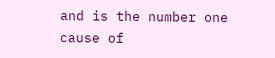and is the number one cause of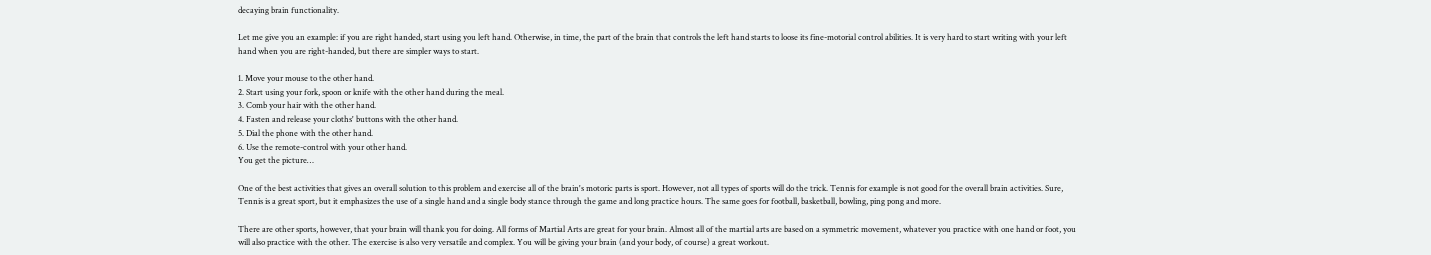decaying brain functionality.

Let me give you an example: if you are right handed, start using you left hand. Otherwise, in time, the part of the brain that controls the left hand starts to loose its fine-motorial control abilities. It is very hard to start writing with your left hand when you are right-handed, but there are simpler ways to start.

1. Move your mouse to the other hand.
2. Start using your fork, spoon or knife with the other hand during the meal.
3. Comb your hair with the other hand.
4. Fasten and release your cloths' buttons with the other hand.
5. Dial the phone with the other hand.
6. Use the remote-control with your other hand.
You get the picture…

One of the best activities that gives an overall solution to this problem and exercise all of the brain's motoric parts is sport. However, not all types of sports will do the trick. Tennis for example is not good for the overall brain activities. Sure, Tennis is a great sport, but it emphasizes the use of a single hand and a single body stance through the game and long practice hours. The same goes for football, basketball, bowling, ping pong and more.

There are other sports, however, that your brain will thank you for doing. All forms of Martial Arts are great for your brain. Almost all of the martial arts are based on a symmetric movement, whatever you practice with one hand or foot, you will also practice with the other. The exercise is also very versatile and complex. You will be giving your brain (and your body, of course) a great workout.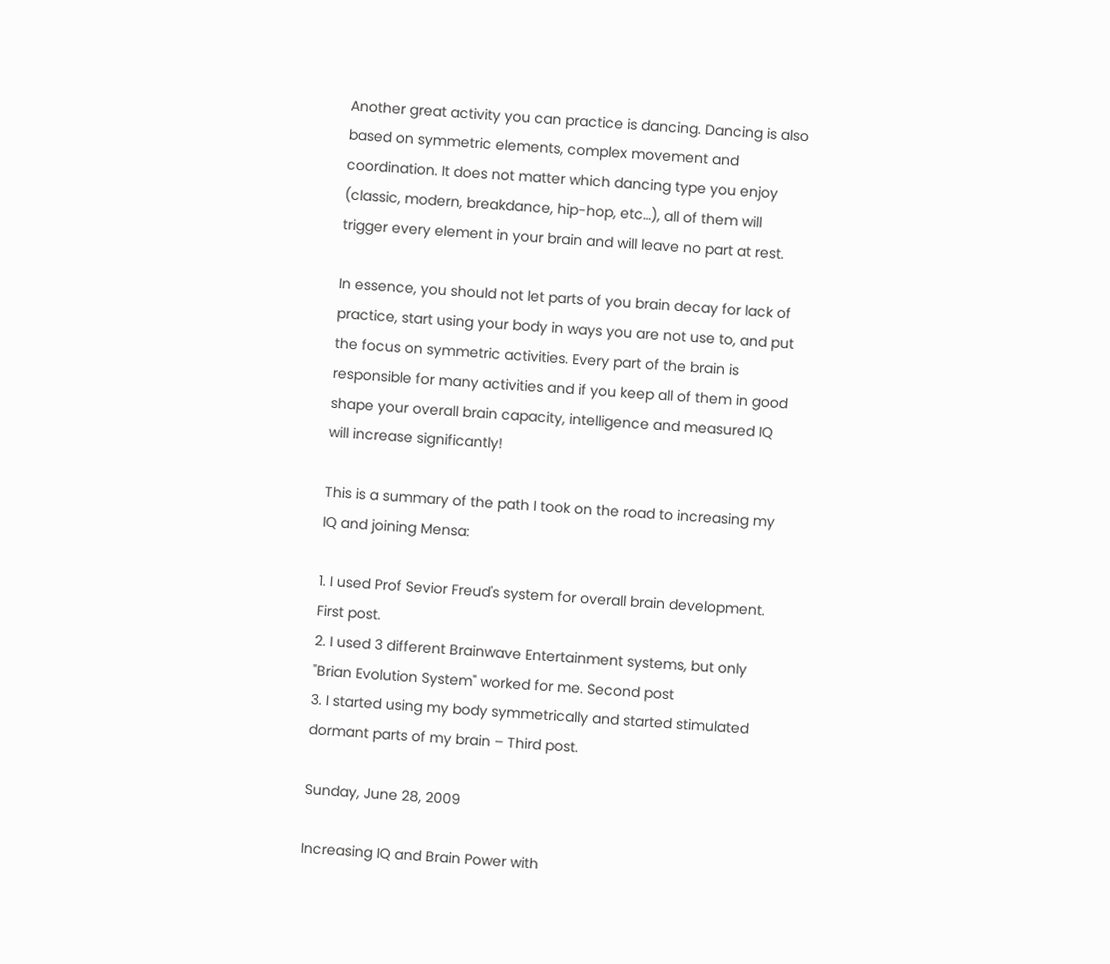Another great activity you can practice is dancing. Dancing is also based on symmetric elements, complex movement and coordination. It does not matter which dancing type you enjoy (classic, modern, breakdance, hip-hop, etc…), all of them will trigger every element in your brain and will leave no part at rest.

In essence, you should not let parts of you brain decay for lack of practice, start using your body in ways you are not use to, and put the focus on symmetric activities. Every part of the brain is responsible for many activities and if you keep all of them in good shape your overall brain capacity, intelligence and measured IQ will increase significantly!

This is a summary of the path I took on the road to increasing my IQ and joining Mensa:

1. I used Prof Sevior Freud's system for overall brain development. First post.
2. I used 3 different Brainwave Entertainment systems, but only "Brian Evolution System" worked for me. Second post
3. I started using my body symmetrically and started stimulated dormant parts of my brain – Third post.

Sunday, June 28, 2009

Increasing IQ and Brain Power with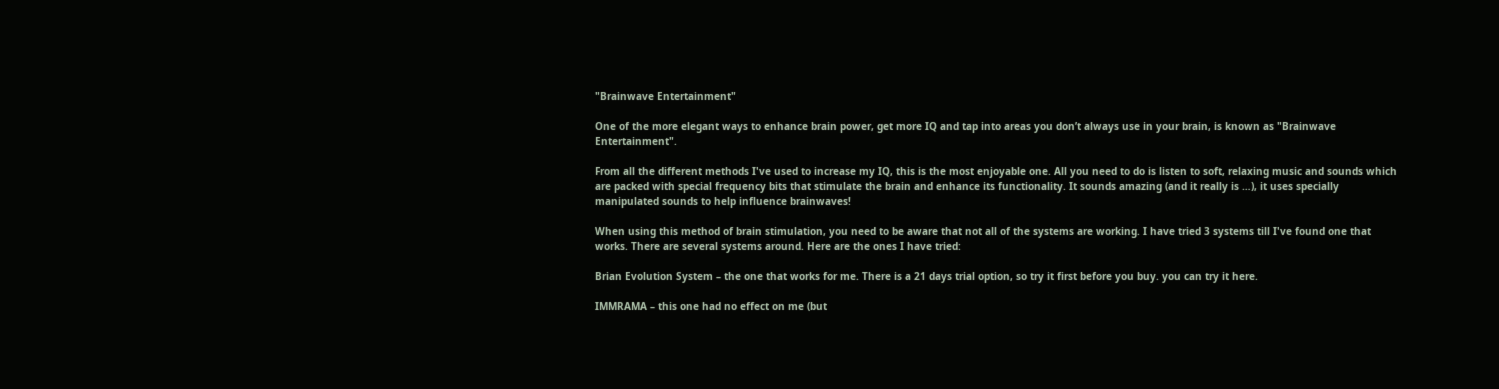"Brainwave Entertainment"

One of the more elegant ways to enhance brain power, get more IQ and tap into areas you don’t always use in your brain, is known as "Brainwave Entertainment".

From all the different methods I've used to increase my IQ, this is the most enjoyable one. All you need to do is listen to soft, relaxing music and sounds which are packed with special frequency bits that stimulate the brain and enhance its functionality. It sounds amazing (and it really is …), it uses specially manipulated sounds to help influence brainwaves!

When using this method of brain stimulation, you need to be aware that not all of the systems are working. I have tried 3 systems till I've found one that works. There are several systems around. Here are the ones I have tried:

Brian Evolution System – the one that works for me. There is a 21 days trial option, so try it first before you buy. you can try it here.

IMMRAMA – this one had no effect on me (but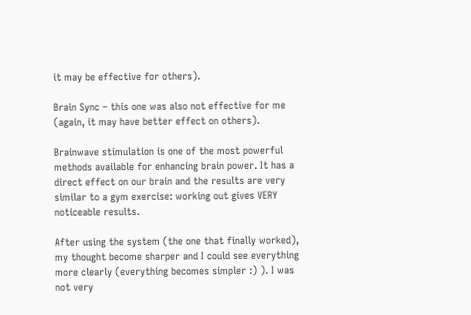it may be effective for others).

Brain Sync – this one was also not effective for me (again, it may have better effect on others).

Brainwave stimulation is one of the most powerful methods available for enhancing brain power. It has a direct effect on our brain and the results are very similar to a gym exercise: working out gives VERY noticeable results.

After using the system (the one that finally worked), my thought become sharper and I could see everything more clearly (everything becomes simpler :) ). I was not very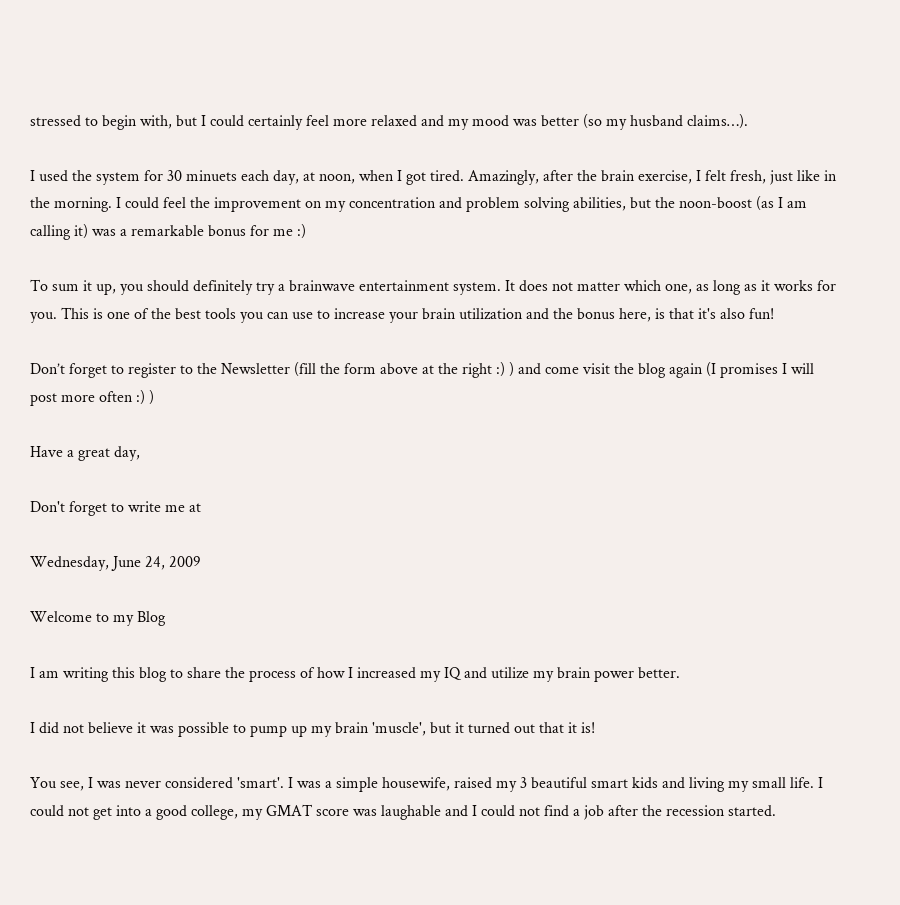stressed to begin with, but I could certainly feel more relaxed and my mood was better (so my husband claims…).

I used the system for 30 minuets each day, at noon, when I got tired. Amazingly, after the brain exercise, I felt fresh, just like in the morning. I could feel the improvement on my concentration and problem solving abilities, but the noon-boost (as I am calling it) was a remarkable bonus for me :)

To sum it up, you should definitely try a brainwave entertainment system. It does not matter which one, as long as it works for you. This is one of the best tools you can use to increase your brain utilization and the bonus here, is that it's also fun!

Don’t forget to register to the Newsletter (fill the form above at the right :) ) and come visit the blog again (I promises I will post more often :) )

Have a great day,

Don't forget to write me at

Wednesday, June 24, 2009

Welcome to my Blog

I am writing this blog to share the process of how I increased my IQ and utilize my brain power better.

I did not believe it was possible to pump up my brain 'muscle', but it turned out that it is!

You see, I was never considered 'smart'. I was a simple housewife, raised my 3 beautiful smart kids and living my small life. I could not get into a good college, my GMAT score was laughable and I could not find a job after the recession started.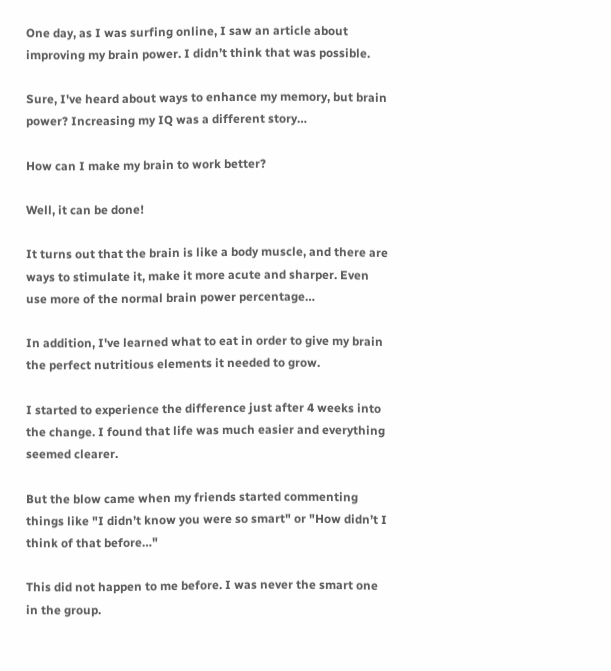One day, as I was surfing online, I saw an article about improving my brain power. I didn’t think that was possible.

Sure, I've heard about ways to enhance my memory, but brain power? Increasing my IQ was a different story…

How can I make my brain to work better?

Well, it can be done!

It turns out that the brain is like a body muscle, and there are ways to stimulate it, make it more acute and sharper. Even use more of the normal brain power percentage…

In addition, I've learned what to eat in order to give my brain the perfect nutritious elements it needed to grow.

I started to experience the difference just after 4 weeks into the change. I found that life was much easier and everything seemed clearer.

But the blow came when my friends started commenting things like "I didn’t know you were so smart" or "How didn’t I think of that before…"

This did not happen to me before. I was never the smart one in the group.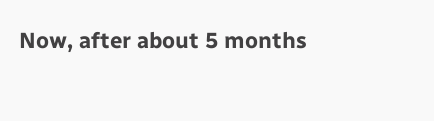Now, after about 5 months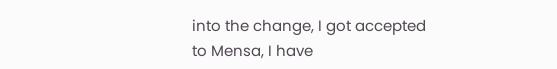into the change, I got accepted to Mensa, I have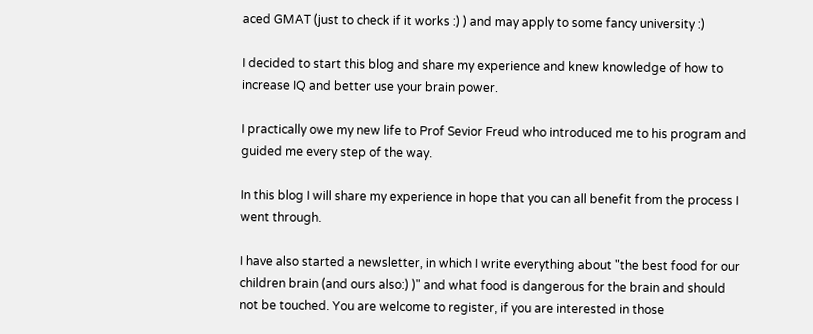aced GMAT (just to check if it works :) ) and may apply to some fancy university :)

I decided to start this blog and share my experience and knew knowledge of how to increase IQ and better use your brain power.

I practically owe my new life to Prof Sevior Freud who introduced me to his program and guided me every step of the way.

In this blog I will share my experience in hope that you can all benefit from the process I went through.

I have also started a newsletter, in which I write everything about "the best food for our children brain (and ours also:) )" and what food is dangerous for the brain and should not be touched. You are welcome to register, if you are interested in those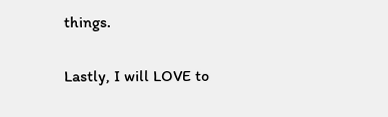things.

Lastly, I will LOVE to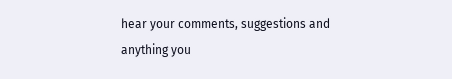hear your comments, suggestions and anything you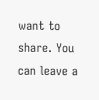want to share. You can leave a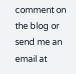comment on the blog or send me an email at